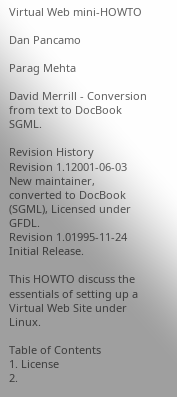Virtual Web mini-HOWTO

Dan Pancamo

Parag Mehta

David Merrill - Conversion from text to DocBook SGML.

Revision History
Revision 1.12001-06-03
New maintainer, converted to DocBook (SGML), Licensed under GFDL.
Revision 1.01995-11-24
Initial Release.

This HOWTO discuss the essentials of setting up a Virtual Web Site under Linux.

Table of Contents
1. License
2.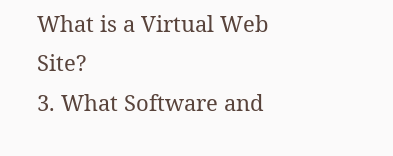What is a Virtual Web Site?
3. What Software and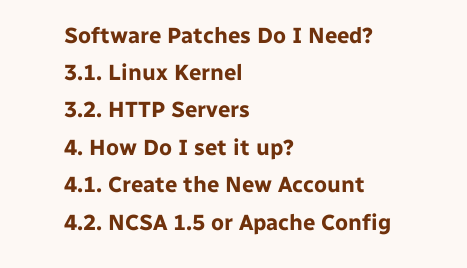Software Patches Do I Need?
3.1. Linux Kernel
3.2. HTTP Servers
4. How Do I set it up?
4.1. Create the New Account
4.2. NCSA 1.5 or Apache Config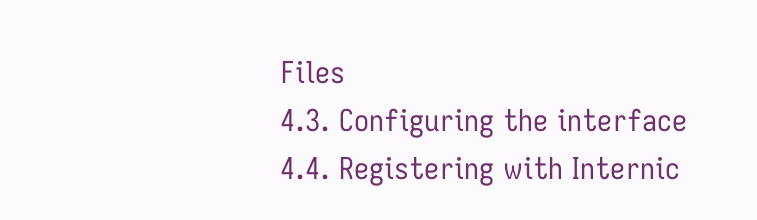Files
4.3. Configuring the interface
4.4. Registering with Internic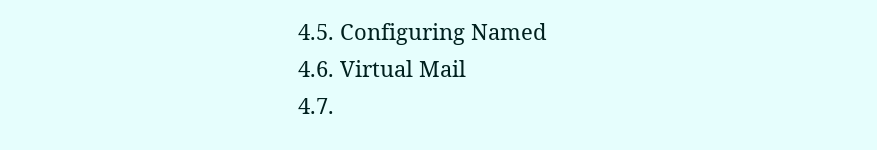4.5. Configuring Named
4.6. Virtual Mail
4.7.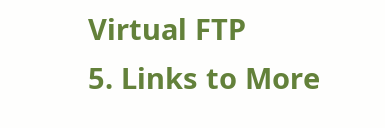Virtual FTP
5. Links to More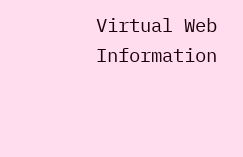Virtual Web Information